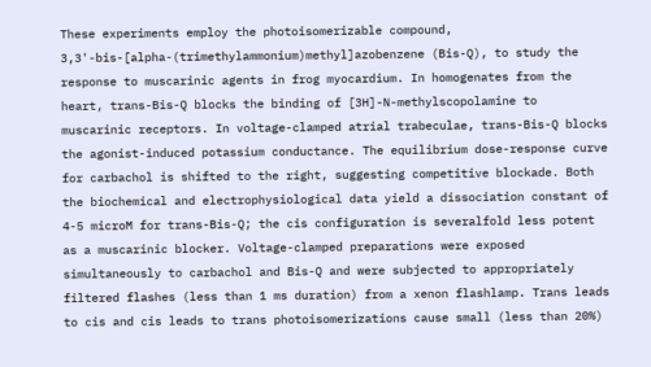These experiments employ the photoisomerizable compound, 3,3'-bis-[alpha-(trimethylammonium)methyl]azobenzene (Bis-Q), to study the response to muscarinic agents in frog myocardium. In homogenates from the heart, trans-Bis-Q blocks the binding of [3H]-N-methylscopolamine to muscarinic receptors. In voltage-clamped atrial trabeculae, trans-Bis-Q blocks the agonist-induced potassium conductance. The equilibrium dose-response curve for carbachol is shifted to the right, suggesting competitive blockade. Both the biochemical and electrophysiological data yield a dissociation constant of 4-5 microM for trans-Bis-Q; the cis configuration is severalfold less potent as a muscarinic blocker. Voltage-clamped preparations were exposed simultaneously to carbachol and Bis-Q and were subjected to appropriately filtered flashes (less than 1 ms duration) from a xenon flashlamp. Trans leads to cis and cis leads to trans photoisomerizations cause small (less than 20%)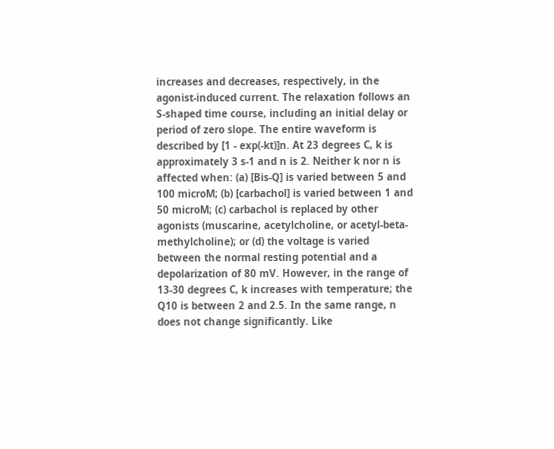increases and decreases, respectively, in the agonist-induced current. The relaxation follows an S-shaped time course, including an initial delay or period of zero slope. The entire waveform is described by [1 - exp(-kt)]n. At 23 degrees C, k is approximately 3 s-1 and n is 2. Neither k nor n is affected when: (a) [Bis-Q] is varied between 5 and 100 microM; (b) [carbachol] is varied between 1 and 50 microM; (c) carbachol is replaced by other agonists (muscarine, acetylcholine, or acetyl-beta-methylcholine); or (d) the voltage is varied between the normal resting potential and a depolarization of 80 mV. However, in the range of 13-30 degrees C, k increases with temperature; the Q10 is between 2 and 2.5. In the same range, n does not change significantly. Like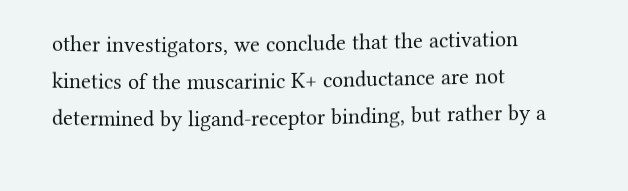other investigators, we conclude that the activation kinetics of the muscarinic K+ conductance are not determined by ligand-receptor binding, but rather by a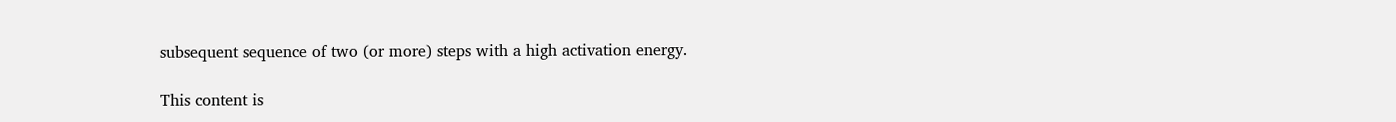subsequent sequence of two (or more) steps with a high activation energy.

This content is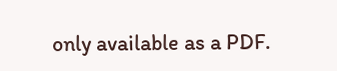only available as a PDF.